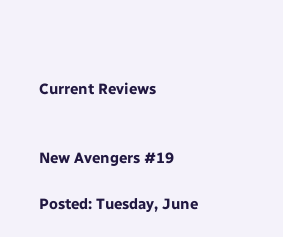Current Reviews


New Avengers #19

Posted: Tuesday, June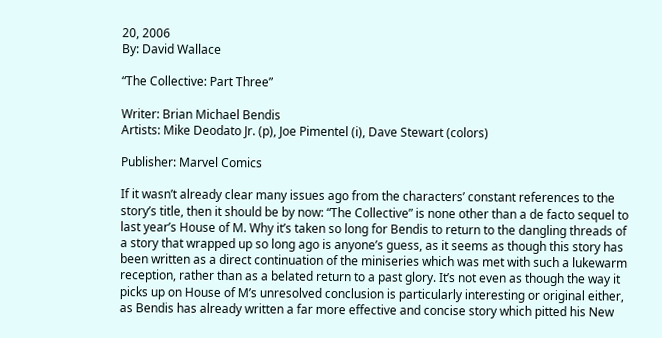20, 2006
By: David Wallace

“The Collective: Part Three”

Writer: Brian Michael Bendis
Artists: Mike Deodato Jr. (p), Joe Pimentel (i), Dave Stewart (colors)

Publisher: Marvel Comics

If it wasn’t already clear many issues ago from the characters’ constant references to the story’s title, then it should be by now: “The Collective” is none other than a de facto sequel to last year’s House of M. Why it’s taken so long for Bendis to return to the dangling threads of a story that wrapped up so long ago is anyone’s guess, as it seems as though this story has been written as a direct continuation of the miniseries which was met with such a lukewarm reception, rather than as a belated return to a past glory. It’s not even as though the way it picks up on House of M’s unresolved conclusion is particularly interesting or original either, as Bendis has already written a far more effective and concise story which pitted his New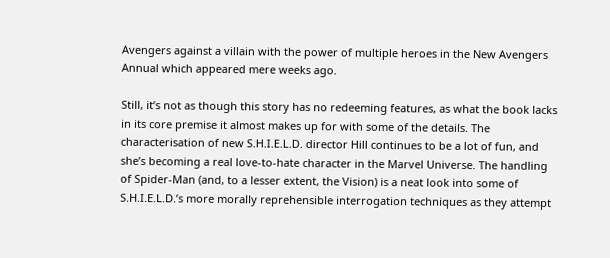Avengers against a villain with the power of multiple heroes in the New Avengers Annual which appeared mere weeks ago.

Still, it’s not as though this story has no redeeming features, as what the book lacks in its core premise it almost makes up for with some of the details. The characterisation of new S.H.I.E.L.D. director Hill continues to be a lot of fun, and she’s becoming a real love-to-hate character in the Marvel Universe. The handling of Spider-Man (and, to a lesser extent, the Vision) is a neat look into some of S.H.I.E.L.D.’s more morally reprehensible interrogation techniques as they attempt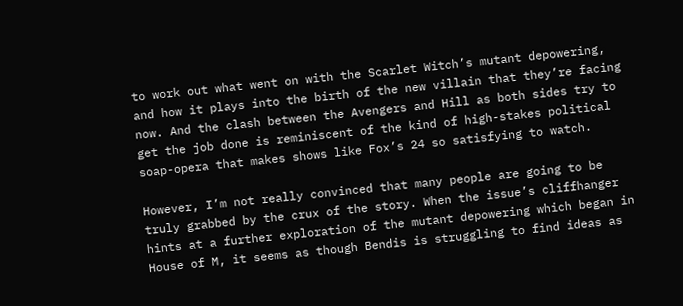to work out what went on with the Scarlet Witch’s mutant depowering, and how it plays into the birth of the new villain that they’re facing now. And the clash between the Avengers and Hill as both sides try to get the job done is reminiscent of the kind of high-stakes political soap-opera that makes shows like Fox’s 24 so satisfying to watch.

However, I’m not really convinced that many people are going to be truly grabbed by the crux of the story. When the issue’s cliffhanger hints at a further exploration of the mutant depowering which began in House of M, it seems as though Bendis is struggling to find ideas as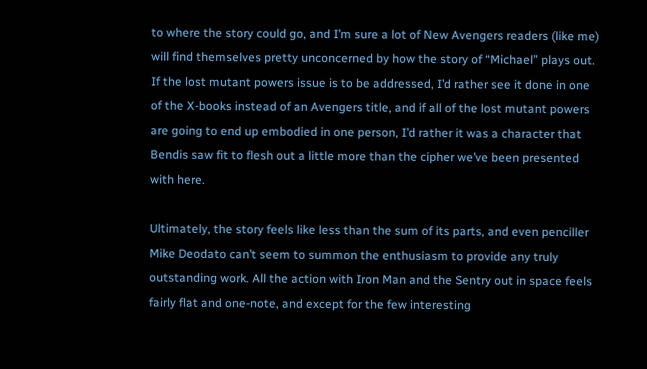to where the story could go, and I’m sure a lot of New Avengers readers (like me) will find themselves pretty unconcerned by how the story of “Michael” plays out. If the lost mutant powers issue is to be addressed, I’d rather see it done in one of the X-books instead of an Avengers title, and if all of the lost mutant powers are going to end up embodied in one person, I’d rather it was a character that Bendis saw fit to flesh out a little more than the cipher we’ve been presented with here.

Ultimately, the story feels like less than the sum of its parts, and even penciller Mike Deodato can’t seem to summon the enthusiasm to provide any truly outstanding work. All the action with Iron Man and the Sentry out in space feels fairly flat and one-note, and except for the few interesting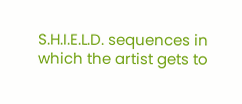S.H.I.E.L.D. sequences in which the artist gets to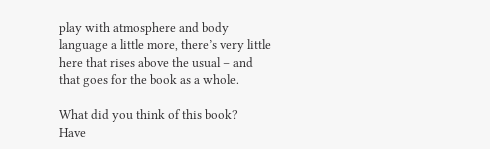play with atmosphere and body language a little more, there’s very little here that rises above the usual – and that goes for the book as a whole.

What did you think of this book?
Have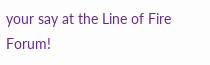your say at the Line of Fire Forum!